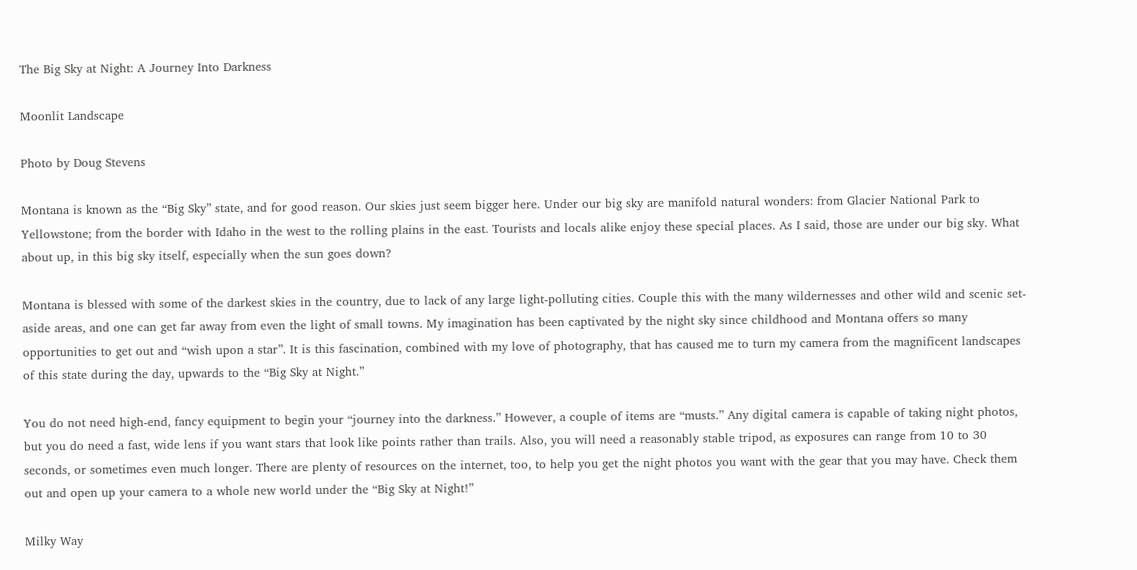The Big Sky at Night: A Journey Into Darkness

Moonlit Landscape

Photo by Doug Stevens

Montana is known as the “Big Sky” state, and for good reason. Our skies just seem bigger here. Under our big sky are manifold natural wonders: from Glacier National Park to Yellowstone; from the border with Idaho in the west to the rolling plains in the east. Tourists and locals alike enjoy these special places. As I said, those are under our big sky. What about up, in this big sky itself, especially when the sun goes down?

Montana is blessed with some of the darkest skies in the country, due to lack of any large light-polluting cities. Couple this with the many wildernesses and other wild and scenic set-aside areas, and one can get far away from even the light of small towns. My imagination has been captivated by the night sky since childhood and Montana offers so many opportunities to get out and “wish upon a star”. It is this fascination, combined with my love of photography, that has caused me to turn my camera from the magnificent landscapes of this state during the day, upwards to the “Big Sky at Night.”

You do not need high-end, fancy equipment to begin your “journey into the darkness.” However, a couple of items are “musts.” Any digital camera is capable of taking night photos, but you do need a fast, wide lens if you want stars that look like points rather than trails. Also, you will need a reasonably stable tripod, as exposures can range from 10 to 30 seconds, or sometimes even much longer. There are plenty of resources on the internet, too, to help you get the night photos you want with the gear that you may have. Check them out and open up your camera to a whole new world under the “Big Sky at Night!”

Milky Way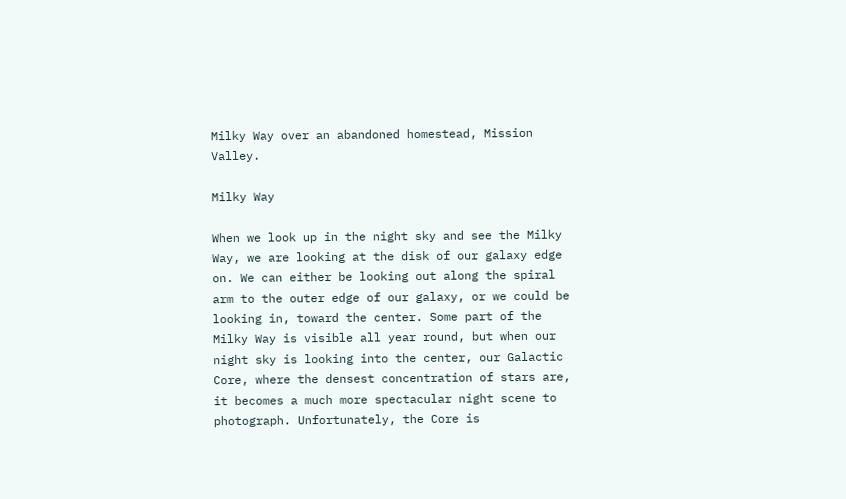Milky Way over an abandoned homestead, Mission Valley.

Milky Way

When we look up in the night sky and see the Milky Way, we are looking at the disk of our galaxy edge on. We can either be looking out along the spiral arm to the outer edge of our galaxy, or we could be looking in, toward the center. Some part of the Milky Way is visible all year round, but when our night sky is looking into the center, our Galactic Core, where the densest concentration of stars are, it becomes a much more spectacular night scene to photograph. Unfortunately, the Core is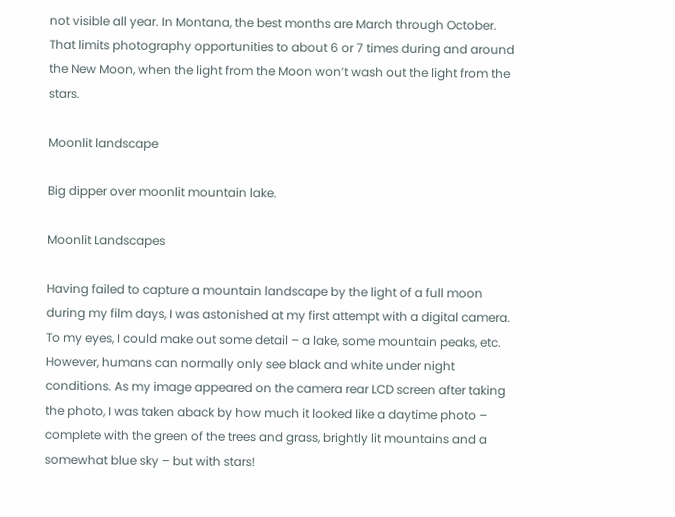not visible all year. In Montana, the best months are March through October. That limits photography opportunities to about 6 or 7 times during and around the New Moon, when the light from the Moon won’t wash out the light from the stars.

Moonlit landscape

Big dipper over moonlit mountain lake.

Moonlit Landscapes

Having failed to capture a mountain landscape by the light of a full moon during my film days, I was astonished at my first attempt with a digital camera. To my eyes, I could make out some detail – a lake, some mountain peaks, etc. However, humans can normally only see black and white under night conditions. As my image appeared on the camera rear LCD screen after taking the photo, I was taken aback by how much it looked like a daytime photo – complete with the green of the trees and grass, brightly lit mountains and a somewhat blue sky – but with stars!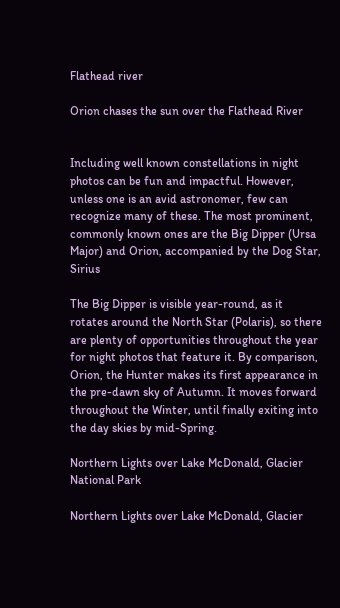Flathead river

Orion chases the sun over the Flathead River


Including well known constellations in night photos can be fun and impactful. However, unless one is an avid astronomer, few can recognize many of these. The most prominent, commonly known ones are the Big Dipper (Ursa Major) and Orion, accompanied by the Dog Star, Sirius

The Big Dipper is visible year-round, as it rotates around the North Star (Polaris), so there are plenty of opportunities throughout the year for night photos that feature it. By comparison, Orion, the Hunter makes its first appearance in the pre-dawn sky of Autumn. It moves forward throughout the Winter, until finally exiting into the day skies by mid-Spring.

Northern Lights over Lake McDonald, Glacier National Park

Northern Lights over Lake McDonald, Glacier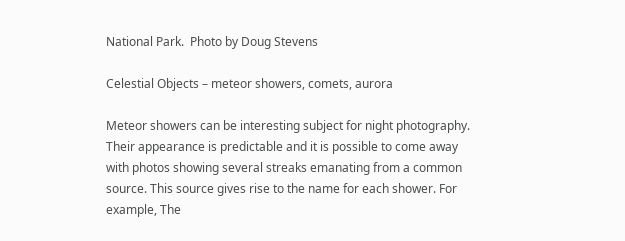National Park.  Photo by Doug Stevens

Celestial Objects – meteor showers, comets, aurora

Meteor showers can be interesting subject for night photography. Their appearance is predictable and it is possible to come away with photos showing several streaks emanating from a common source. This source gives rise to the name for each shower. For example, The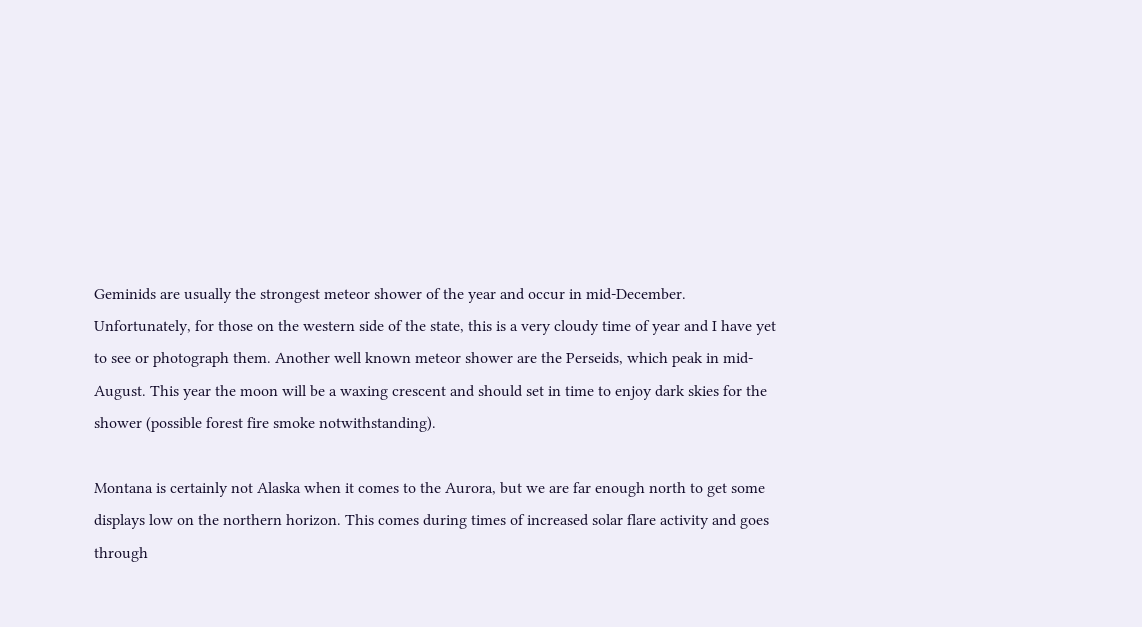Geminids are usually the strongest meteor shower of the year and occur in mid-December. Unfortunately, for those on the western side of the state, this is a very cloudy time of year and I have yet to see or photograph them. Another well known meteor shower are the Perseids, which peak in mid-August. This year the moon will be a waxing crescent and should set in time to enjoy dark skies for the shower (possible forest fire smoke notwithstanding).

Montana is certainly not Alaska when it comes to the Aurora, but we are far enough north to get some displays low on the northern horizon. This comes during times of increased solar flare activity and goes through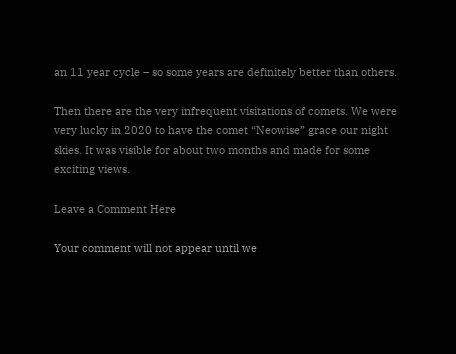an 11 year cycle – so some years are definitely better than others.

Then there are the very infrequent visitations of comets. We were very lucky in 2020 to have the comet “Neowise” grace our night skies. It was visible for about two months and made for some exciting views.

Leave a Comment Here

Your comment will not appear until we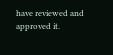have reviewed and approved it.